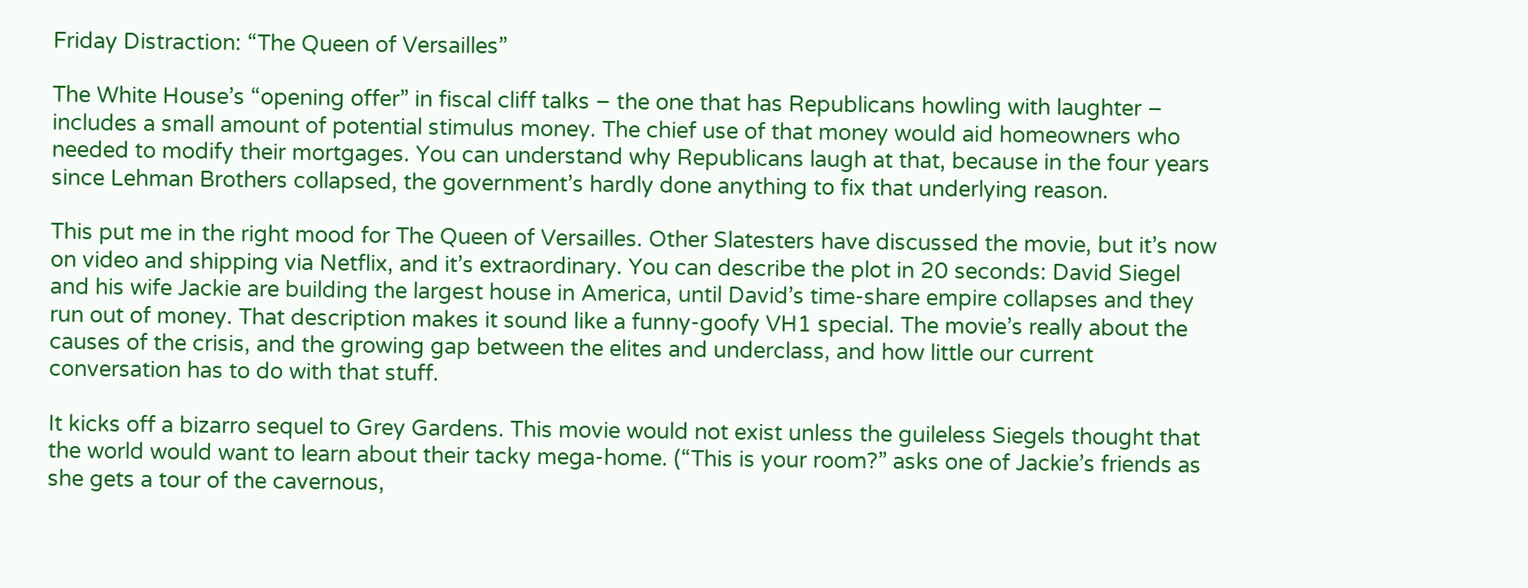Friday Distraction: “The Queen of Versailles”

The White House’s “opening offer” in fiscal cliff talks – the one that has Republicans howling with laughter – includes a small amount of potential stimulus money. The chief use of that money would aid homeowners who needed to modify their mortgages. You can understand why Republicans laugh at that, because in the four years since Lehman Brothers collapsed, the government’s hardly done anything to fix that underlying reason.

This put me in the right mood for The Queen of Versailles. Other Slatesters have discussed the movie, but it’s now on video and shipping via Netflix, and it’s extraordinary. You can describe the plot in 20 seconds: David Siegel and his wife Jackie are building the largest house in America, until David’s time-share empire collapses and they run out of money. That description makes it sound like a funny-goofy VH1 special. The movie’s really about the causes of the crisis, and the growing gap between the elites and underclass, and how little our current conversation has to do with that stuff.

It kicks off a bizarro sequel to Grey Gardens. This movie would not exist unless the guileless Siegels thought that the world would want to learn about their tacky mega-home. (“This is your room?” asks one of Jackie’s friends as she gets a tour of the cavernous,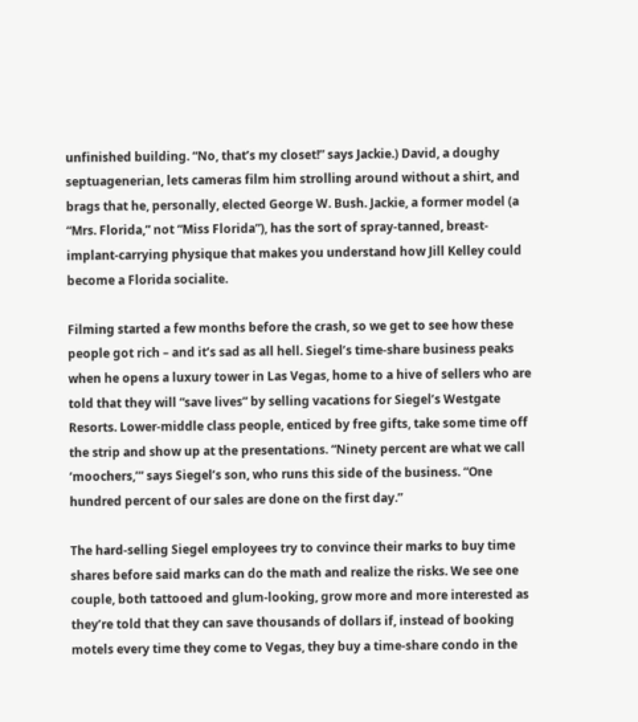unfinished building. “No, that’s my closet!” says Jackie.) David, a doughy septuagenerian, lets cameras film him strolling around without a shirt, and brags that he, personally, elected George W. Bush. Jackie, a former model (a “Mrs. Florida,” not “Miss Florida”), has the sort of spray-tanned, breast-implant-carrying physique that makes you understand how Jill Kelley could become a Florida socialite.

Filming started a few months before the crash, so we get to see how these people got rich – and it’s sad as all hell. Siegel’s time-share business peaks when he opens a luxury tower in Las Vegas, home to a hive of sellers who are told that they will “save lives” by selling vacations for Siegel’s Westgate Resorts. Lower-middle class people, enticed by free gifts, take some time off the strip and show up at the presentations. “Ninety percent are what we call ‘moochers,’” says Siegel’s son, who runs this side of the business. “One hundred percent of our sales are done on the first day.”

The hard-selling Siegel employees try to convince their marks to buy time shares before said marks can do the math and realize the risks. We see one couple, both tattooed and glum-looking, grow more and more interested as they’re told that they can save thousands of dollars if, instead of booking motels every time they come to Vegas, they buy a time-share condo in the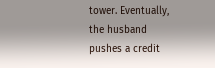tower. Eventually, the husband pushes a credit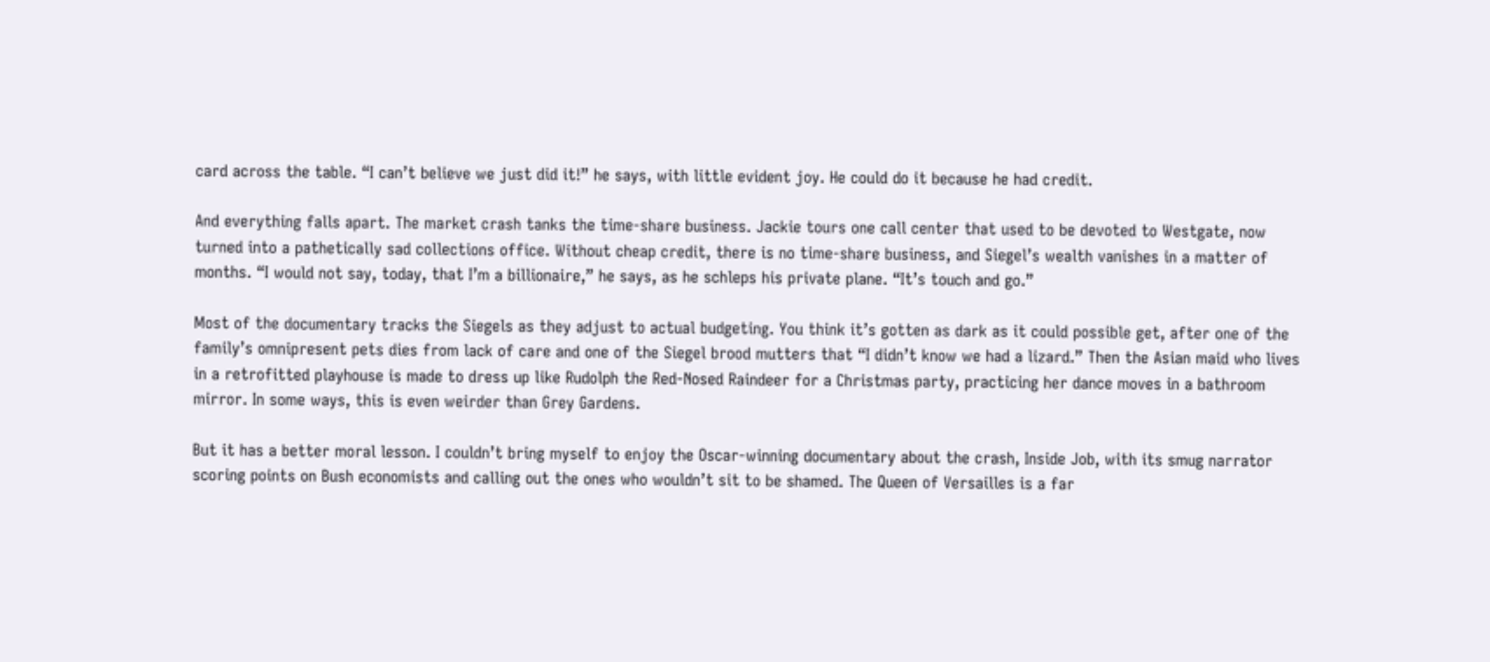card across the table. “I can’t believe we just did it!” he says, with little evident joy. He could do it because he had credit.

And everything falls apart. The market crash tanks the time-share business. Jackie tours one call center that used to be devoted to Westgate, now turned into a pathetically sad collections office. Without cheap credit, there is no time-share business, and Siegel’s wealth vanishes in a matter of months. “I would not say, today, that I’m a billionaire,” he says, as he schleps his private plane. “It’s touch and go.”

Most of the documentary tracks the Siegels as they adjust to actual budgeting. You think it’s gotten as dark as it could possible get, after one of the family’s omnipresent pets dies from lack of care and one of the Siegel brood mutters that “I didn’t know we had a lizard.” Then the Asian maid who lives in a retrofitted playhouse is made to dress up like Rudolph the Red-Nosed Raindeer for a Christmas party, practicing her dance moves in a bathroom mirror. In some ways, this is even weirder than Grey Gardens.

But it has a better moral lesson. I couldn’t bring myself to enjoy the Oscar-winning documentary about the crash, Inside Job, with its smug narrator scoring points on Bush economists and calling out the ones who wouldn’t sit to be shamed. The Queen of Versailles is a far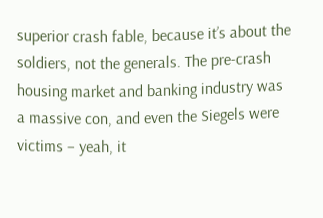superior crash fable, because it’s about the soldiers, not the generals. The pre-crash housing market and banking industry was a massive con, and even the Siegels were victims – yeah, it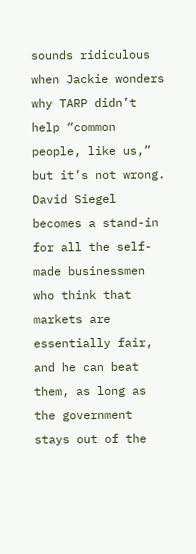sounds ridiculous when Jackie wonders why TARP didn’t help “common people, like us,” but it’s not wrong. David Siegel becomes a stand-in for all the self-made businessmen who think that markets are essentially fair, and he can beat them, as long as the government stays out of the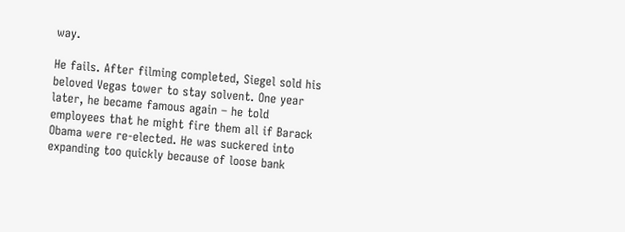way.

He fails. After filming completed, Siegel sold his beloved Vegas tower to stay solvent. One year later, he became famous again – he told employees that he might fire them all if Barack Obama were re-elected. He was suckered into expanding too quickly because of loose bank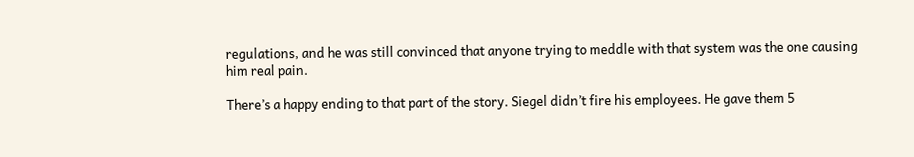regulations, and he was still convinced that anyone trying to meddle with that system was the one causing him real pain.

There’s a happy ending to that part of the story. Siegel didn’t fire his employees. He gave them 5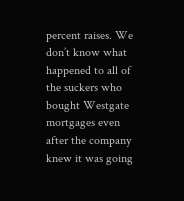percent raises. We don’t know what happened to all of the suckers who bought Westgate mortgages even after the company knew it was going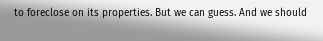to foreclose on its properties. But we can guess. And we should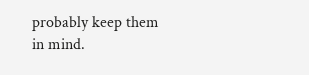probably keep them in mind.